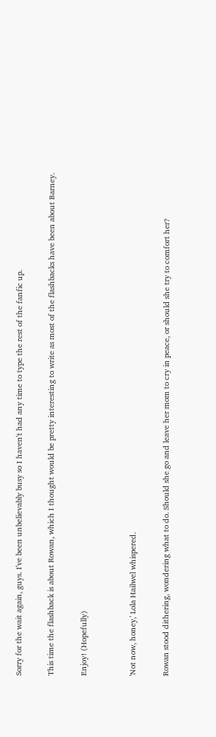Sorry for the wait again, guys. I've been unbelievably busy so I haven't had any time to type the rest of the fanfic up.

This time the flashback is about Rowan, which I thought would be pretty interesting to write as most of the flashbacks have been about Barney.

Enjoy! (Hopefully)


'Not now, honey,' Lola Hailwel whispered.

Rowan stood dithering, wondering what to do. Should she go and leave her mom to cry in peace, or should she try to comfort her?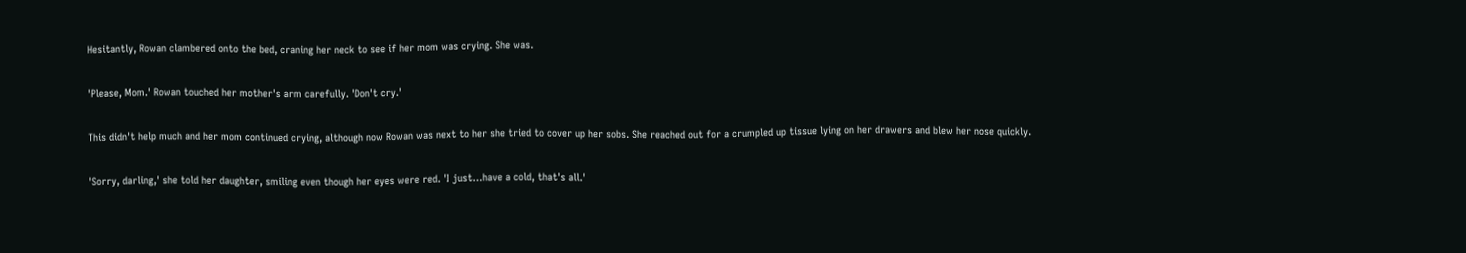Hesitantly, Rowan clambered onto the bed, craning her neck to see if her mom was crying. She was.

'Please, Mom.' Rowan touched her mother's arm carefully. 'Don't cry.'

This didn't help much and her mom continued crying, although now Rowan was next to her she tried to cover up her sobs. She reached out for a crumpled up tissue lying on her drawers and blew her nose quickly.

'Sorry, darling,' she told her daughter, smiling even though her eyes were red. 'I just…have a cold, that's all.'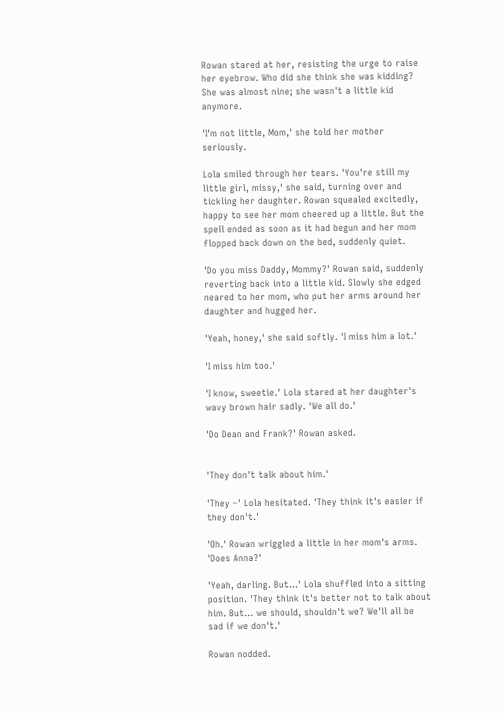Rowan stared at her, resisting the urge to raise her eyebrow. Who did she think she was kidding? She was almost nine; she wasn't a little kid anymore.

'I'm not little, Mom,' she told her mother seriously.

Lola smiled through her tears. 'You're still my little girl, missy,' she said, turning over and tickling her daughter. Rowan squealed excitedly, happy to see her mom cheered up a little. But the spell ended as soon as it had begun and her mom flopped back down on the bed, suddenly quiet.

'Do you miss Daddy, Mommy?' Rowan said, suddenly reverting back into a little kid. Slowly she edged neared to her mom, who put her arms around her daughter and hugged her.

'Yeah, honey,' she said softly. 'I miss him a lot.'

'I miss him too.'

'I know, sweetie.' Lola stared at her daughter's wavy brown hair sadly. 'We all do.'

'Do Dean and Frank?' Rowan asked.


'They don't talk about him.'

'They –' Lola hesitated. 'They think it's easier if they don't.'

'Oh.' Rowan wriggled a little in her mom's arms. 'Does Anna?'

'Yeah, darling. But…' Lola shuffled into a sitting position. 'They think it's better not to talk about him. But… we should, shouldn't we? We'll all be sad if we don't.'

Rowan nodded.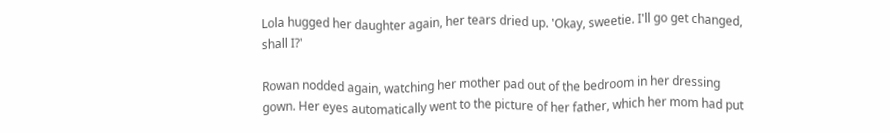Lola hugged her daughter again, her tears dried up. 'Okay, sweetie. I'll go get changed, shall I?'

Rowan nodded again, watching her mother pad out of the bedroom in her dressing gown. Her eyes automatically went to the picture of her father, which her mom had put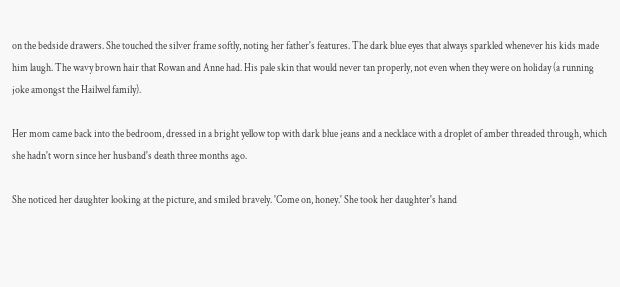on the bedside drawers. She touched the silver frame softly, noting her father's features. The dark blue eyes that always sparkled whenever his kids made him laugh. The wavy brown hair that Rowan and Anne had. His pale skin that would never tan properly, not even when they were on holiday (a running joke amongst the Hailwel family).

Her mom came back into the bedroom, dressed in a bright yellow top with dark blue jeans and a necklace with a droplet of amber threaded through, which she hadn't worn since her husband's death three months ago.

She noticed her daughter looking at the picture, and smiled bravely. 'Come on, honey.' She took her daughter's hand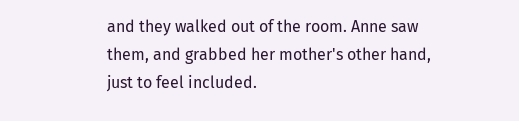and they walked out of the room. Anne saw them, and grabbed her mother's other hand, just to feel included.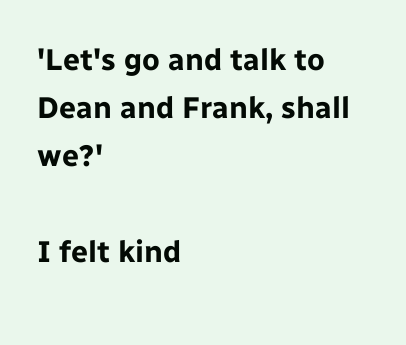'Let's go and talk to Dean and Frank, shall we?'

I felt kind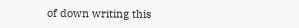of down writing this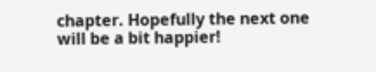chapter. Hopefully the next one will be a bit happier!